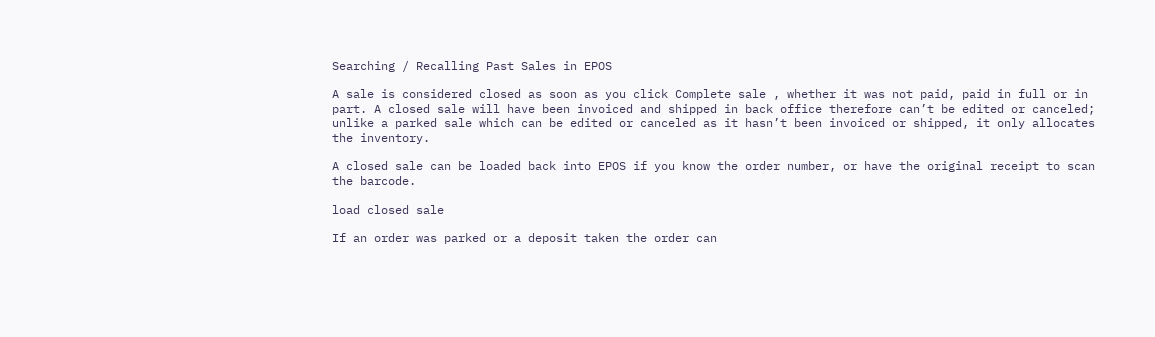Searching / Recalling Past Sales in EPOS

A sale is considered closed as soon as you click Complete sale , whether it was not paid, paid in full or in part. A closed sale will have been invoiced and shipped in back office therefore can’t be edited or canceled; unlike a parked sale which can be edited or canceled as it hasn’t been invoiced or shipped, it only allocates the inventory.

A closed sale can be loaded back into EPOS if you know the order number, or have the original receipt to scan the barcode.

load closed sale

If an order was parked or a deposit taken the order can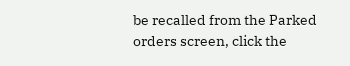be recalled from the Parked orders screen, click the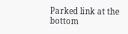Parked link at the bottom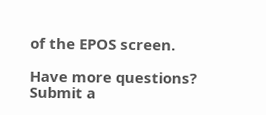of the EPOS screen.

Have more questions? Submit a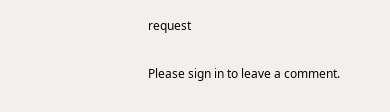request


Please sign in to leave a comment.